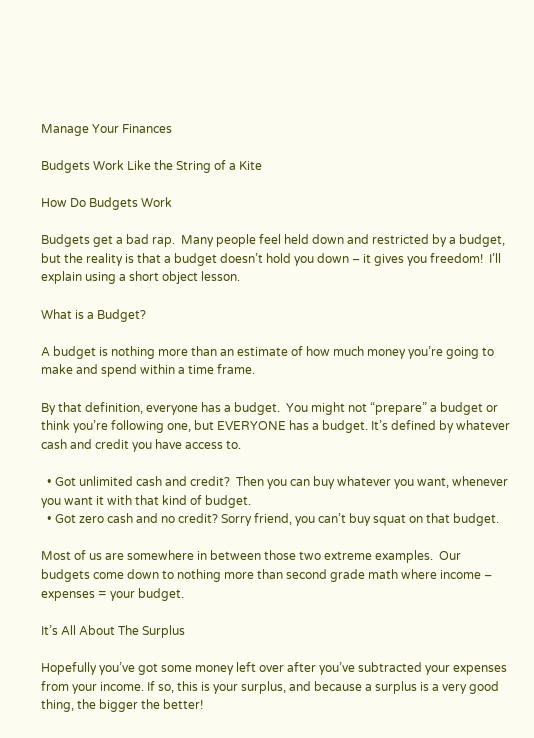Manage Your Finances

Budgets Work Like the String of a Kite

How Do Budgets Work

Budgets get a bad rap.  Many people feel held down and restricted by a budget, but the reality is that a budget doesn’t hold you down – it gives you freedom!  I’ll explain using a short object lesson.

What is a Budget?

A budget is nothing more than an estimate of how much money you’re going to make and spend within a time frame.

By that definition, everyone has a budget.  You might not “prepare” a budget or think you’re following one, but EVERYONE has a budget. It’s defined by whatever cash and credit you have access to.

  • Got unlimited cash and credit?  Then you can buy whatever you want, whenever you want it with that kind of budget.
  • Got zero cash and no credit? Sorry friend, you can’t buy squat on that budget.

Most of us are somewhere in between those two extreme examples.  Our budgets come down to nothing more than second grade math where income – expenses = your budget.

It’s All About The Surplus

Hopefully you’ve got some money left over after you’ve subtracted your expenses from your income. If so, this is your surplus, and because a surplus is a very good thing, the bigger the better!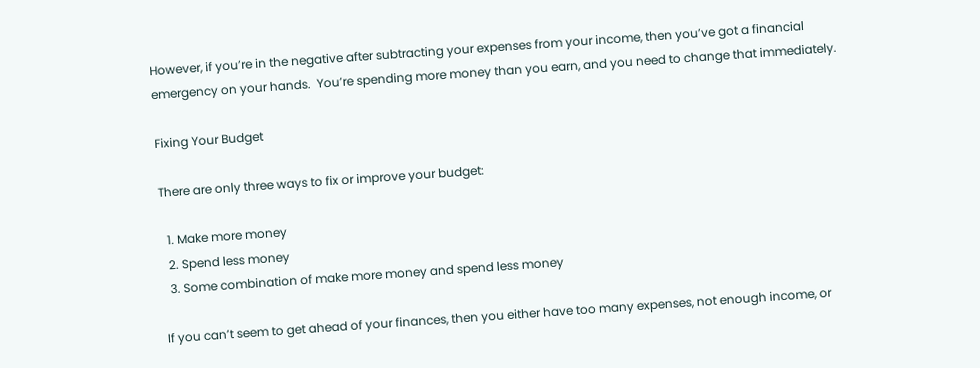However, if you’re in the negative after subtracting your expenses from your income, then you’ve got a financial emergency on your hands.  You’re spending more money than you earn, and you need to change that immediately.

Fixing Your Budget

There are only three ways to fix or improve your budget:

  1. Make more money
  2. Spend less money
  3. Some combination of make more money and spend less money

If you can’t seem to get ahead of your finances, then you either have too many expenses, not enough income, or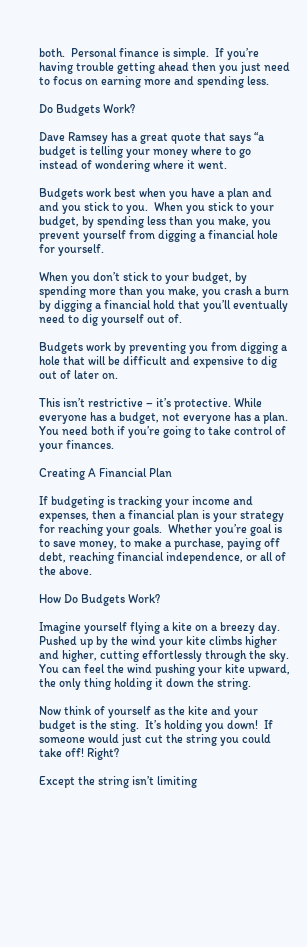both.  Personal finance is simple.  If you’re having trouble getting ahead then you just need to focus on earning more and spending less.

Do Budgets Work?

Dave Ramsey has a great quote that says “a budget is telling your money where to go instead of wondering where it went.

Budgets work best when you have a plan and and you stick to you.  When you stick to your budget, by spending less than you make, you prevent yourself from digging a financial hole for yourself.

When you don’t stick to your budget, by spending more than you make, you crash a burn by digging a financial hold that you’ll eventually need to dig yourself out of.

Budgets work by preventing you from digging a hole that will be difficult and expensive to dig out of later on.

This isn’t restrictive – it’s protective. While everyone has a budget, not everyone has a plan. You need both if you’re going to take control of your finances.

Creating A Financial Plan

If budgeting is tracking your income and expenses, then a financial plan is your strategy for reaching your goals.  Whether you’re goal is to save money, to make a purchase, paying off debt, reaching financial independence, or all of the above.

How Do Budgets Work?

Imagine yourself flying a kite on a breezy day. Pushed up by the wind your kite climbs higher and higher, cutting effortlessly through the sky. You can feel the wind pushing your kite upward, the only thing holding it down the string.

Now think of yourself as the kite and your budget is the sting.  It’s holding you down!  If someone would just cut the string you could take off! Right?

Except the string isn’t limiting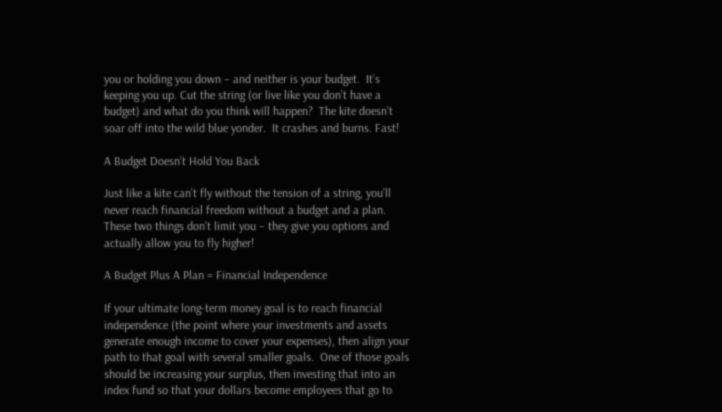you or holding you down – and neither is your budget.  It’s keeping you up. Cut the string (or live like you don’t have a budget) and what do you think will happen?  The kite doesn’t soar off into the wild blue yonder.  It crashes and burns. Fast!

A Budget Doesn’t Hold You Back

Just like a kite can’t fly without the tension of a string, you’ll never reach financial freedom without a budget and a plan. These two things don’t limit you – they give you options and actually allow you to fly higher!

A Budget Plus A Plan = Financial Independence

If your ultimate long-term money goal is to reach financial independence (the point where your investments and assets generate enough income to cover your expenses), then align your path to that goal with several smaller goals.  One of those goals should be increasing your surplus, then investing that into an index fund so that your dollars become employees that go to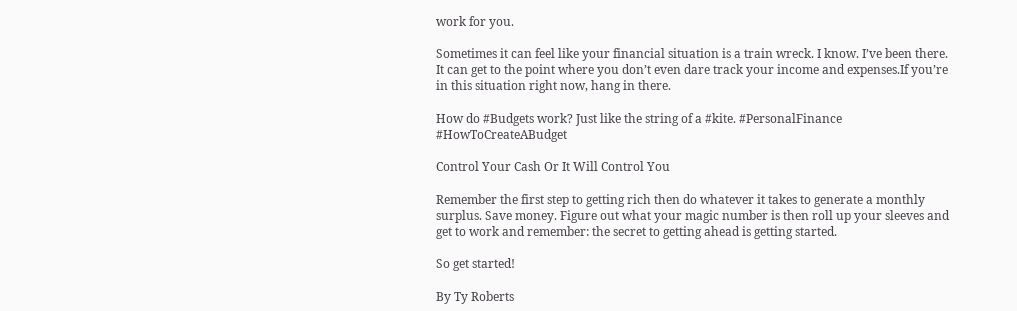work for you.

Sometimes it can feel like your financial situation is a train wreck. I know. I’ve been there. It can get to the point where you don’t even dare track your income and expenses.If you’re in this situation right now, hang in there.

How do #Budgets work? Just like the string of a #kite. #PersonalFinance #HowToCreateABudget

Control Your Cash Or It Will Control You

Remember the first step to getting rich then do whatever it takes to generate a monthly surplus. Save money. Figure out what your magic number is then roll up your sleeves and get to work and remember: the secret to getting ahead is getting started.

So get started!

By Ty Roberts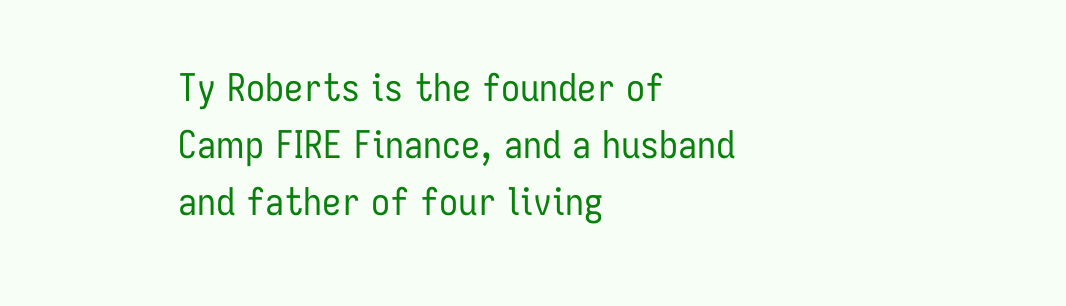Ty Roberts is the founder of Camp FIRE Finance, and a husband and father of four living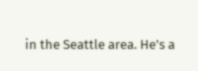in the Seattle area. He's a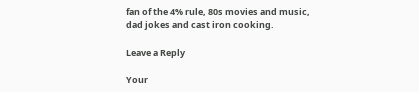fan of the 4% rule, 80s movies and music, dad jokes and cast iron cooking.

Leave a Reply

Your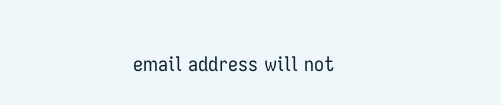email address will not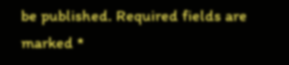be published. Required fields are marked *